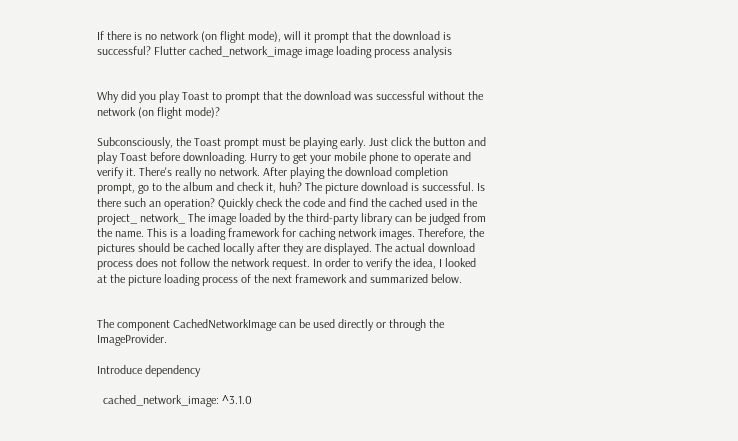If there is no network (on flight mode), will it prompt that the download is successful? Flutter cached_network_image image loading process analysis


Why did you play Toast to prompt that the download was successful without the network (on flight mode)?

Subconsciously, the Toast prompt must be playing early. Just click the button and play Toast before downloading. Hurry to get your mobile phone to operate and verify it. There's really no network. After playing the download completion prompt, go to the album and check it, huh? The picture download is successful. Is there such an operation? Quickly check the code and find the cached used in the project_ network_ The image loaded by the third-party library can be judged from the name. This is a loading framework for caching network images. Therefore, the pictures should be cached locally after they are displayed. The actual download process does not follow the network request. In order to verify the idea, I looked at the picture loading process of the next framework and summarized below.


The component CachedNetworkImage can be used directly or through the ImageProvider.

Introduce dependency

  cached_network_image: ^3.1.0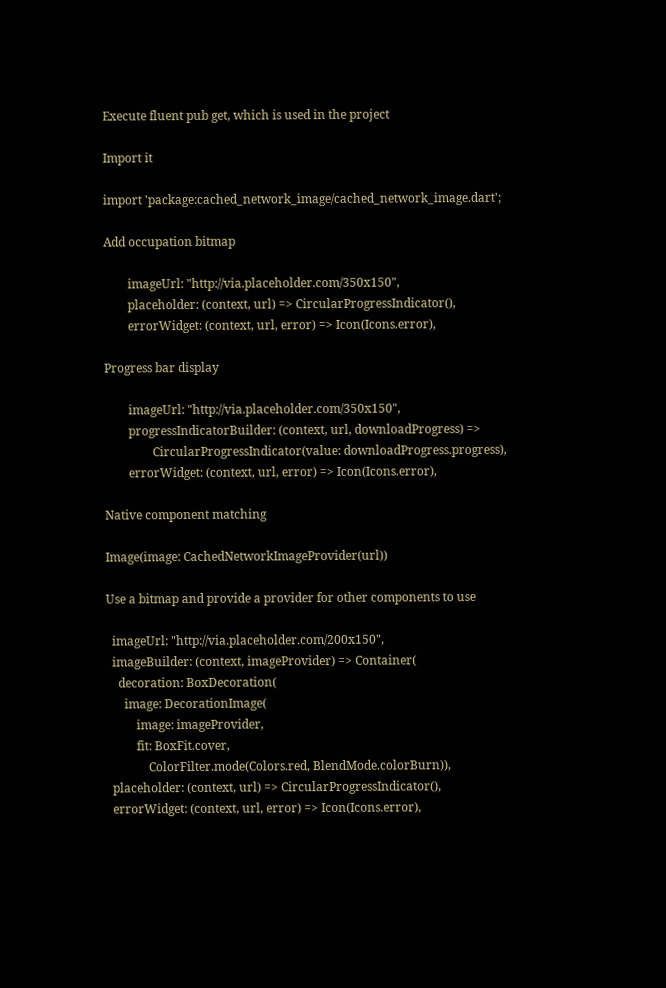Execute fluent pub get, which is used in the project

Import it

import 'package:cached_network_image/cached_network_image.dart';

Add occupation bitmap

        imageUrl: "http://via.placeholder.com/350x150",
        placeholder: (context, url) => CircularProgressIndicator(),
        errorWidget: (context, url, error) => Icon(Icons.error),

Progress bar display

        imageUrl: "http://via.placeholder.com/350x150",
        progressIndicatorBuilder: (context, url, downloadProgress) =>
                CircularProgressIndicator(value: downloadProgress.progress),
        errorWidget: (context, url, error) => Icon(Icons.error),

Native component matching

Image(image: CachedNetworkImageProvider(url))

Use a bitmap and provide a provider for other components to use

  imageUrl: "http://via.placeholder.com/200x150",
  imageBuilder: (context, imageProvider) => Container(
    decoration: BoxDecoration(
      image: DecorationImage(
          image: imageProvider,
          fit: BoxFit.cover,
              ColorFilter.mode(Colors.red, BlendMode.colorBurn)),
  placeholder: (context, url) => CircularProgressIndicator(),
  errorWidget: (context, url, error) => Icon(Icons.error),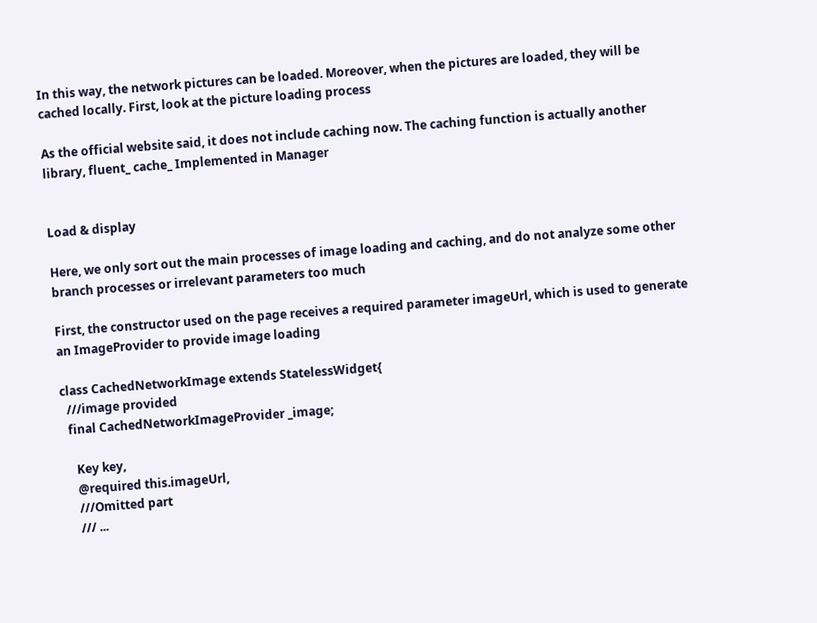In this way, the network pictures can be loaded. Moreover, when the pictures are loaded, they will be cached locally. First, look at the picture loading process

As the official website said, it does not include caching now. The caching function is actually another library, fluent_ cache_ Implemented in Manager


Load & display

Here, we only sort out the main processes of image loading and caching, and do not analyze some other branch processes or irrelevant parameters too much

First, the constructor used on the page receives a required parameter imageUrl, which is used to generate an ImageProvider to provide image loading

class CachedNetworkImage extends StatelessWidget{
  ///image provided
  final CachedNetworkImageProvider _image;

    Key key,
    @required this.imageUrl,
    ///Omitted part
    /// ...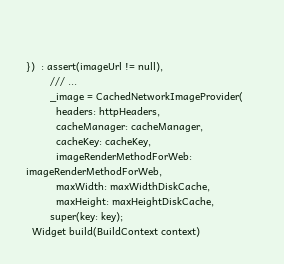})  : assert(imageUrl != null),
        /// ...
        _image = CachedNetworkImageProvider(
          headers: httpHeaders,
          cacheManager: cacheManager,
          cacheKey: cacheKey,
          imageRenderMethodForWeb: imageRenderMethodForWeb,
          maxWidth: maxWidthDiskCache,
          maxHeight: maxHeightDiskCache,
        super(key: key);
  Widget build(BuildContext context)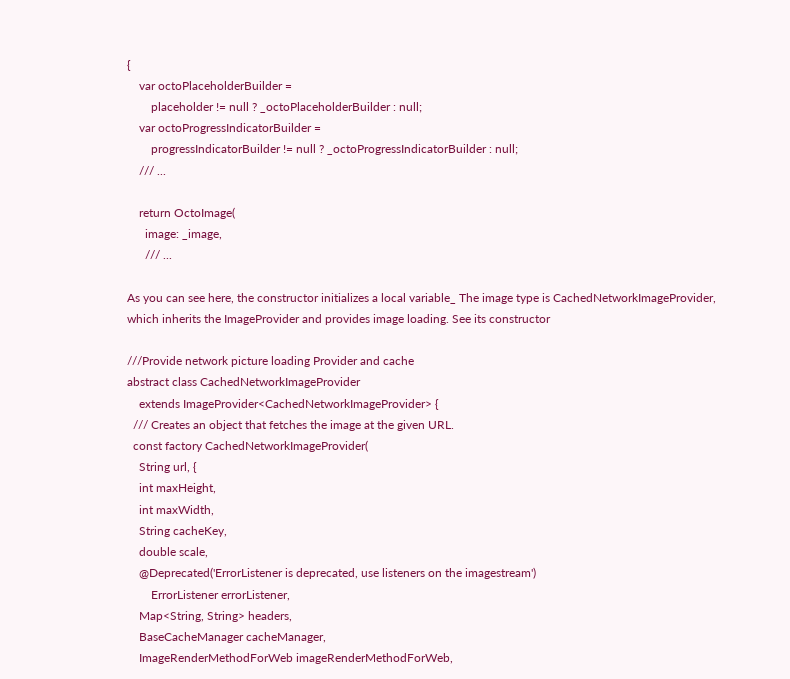{
    var octoPlaceholderBuilder =
        placeholder != null ? _octoPlaceholderBuilder : null;
    var octoProgressIndicatorBuilder =
        progressIndicatorBuilder != null ? _octoProgressIndicatorBuilder : null;
    /// ...

    return OctoImage(
      image: _image,
      /// ...

As you can see here, the constructor initializes a local variable_ The image type is CachedNetworkImageProvider, which inherits the ImageProvider and provides image loading. See its constructor

///Provide network picture loading Provider and cache
abstract class CachedNetworkImageProvider
    extends ImageProvider<CachedNetworkImageProvider> {
  /// Creates an object that fetches the image at the given URL.
  const factory CachedNetworkImageProvider(
    String url, {
    int maxHeight,
    int maxWidth,
    String cacheKey,
    double scale,
    @Deprecated('ErrorListener is deprecated, use listeners on the imagestream')
        ErrorListener errorListener,
    Map<String, String> headers,
    BaseCacheManager cacheManager,
    ImageRenderMethodForWeb imageRenderMethodForWeb,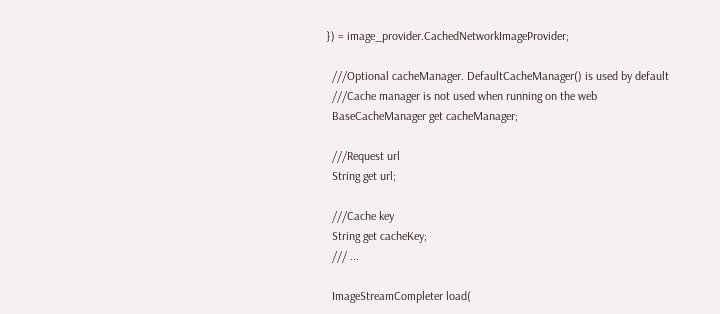}) = image_provider.CachedNetworkImageProvider;

  ///Optional cacheManager. DefaultCacheManager() is used by default
  ///Cache manager is not used when running on the web
  BaseCacheManager get cacheManager;

  ///Request url
  String get url;

  ///Cache key
  String get cacheKey;
  /// ...

  ImageStreamCompleter load(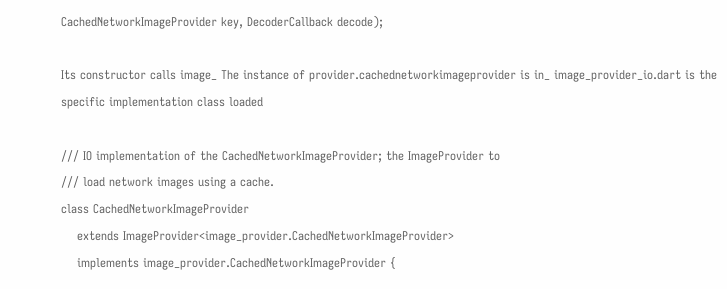CachedNetworkImageProvider key, DecoderCallback decode);

Its constructor calls image_ The instance of provider.cachednetworkimageprovider is in_ image_provider_io.dart is the specific implementation class loaded

/// IO implementation of the CachedNetworkImageProvider; the ImageProvider to
/// load network images using a cache.
class CachedNetworkImageProvider
    extends ImageProvider<image_provider.CachedNetworkImageProvider>
    implements image_provider.CachedNetworkImageProvider {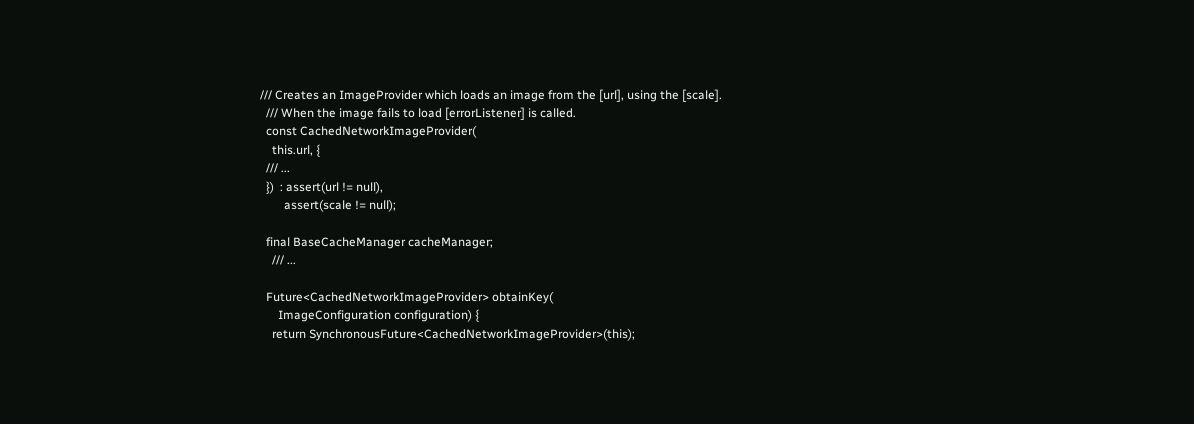/// Creates an ImageProvider which loads an image from the [url], using the [scale].
  /// When the image fails to load [errorListener] is called.
  const CachedNetworkImageProvider(
    this.url, {
  /// ...
  })  : assert(url != null),
        assert(scale != null);

  final BaseCacheManager cacheManager;
    /// ...

  Future<CachedNetworkImageProvider> obtainKey(
      ImageConfiguration configuration) {
    return SynchronousFuture<CachedNetworkImageProvider>(this);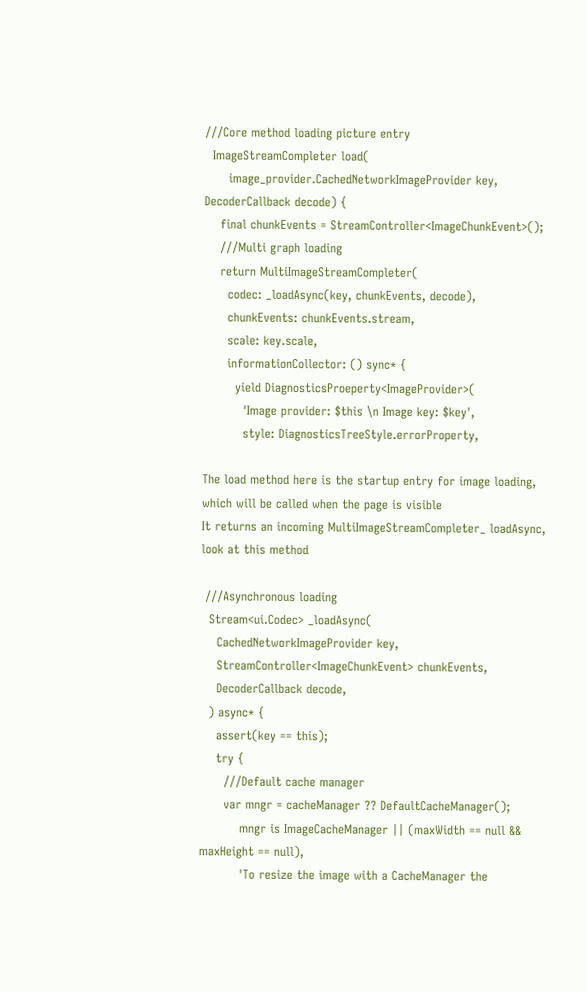///Core method loading picture entry
  ImageStreamCompleter load(
      image_provider.CachedNetworkImageProvider key, DecoderCallback decode) {
    final chunkEvents = StreamController<ImageChunkEvent>();
    ///Multi graph loading
    return MultiImageStreamCompleter(
      codec: _loadAsync(key, chunkEvents, decode),
      chunkEvents: chunkEvents.stream,
      scale: key.scale,
      informationCollector: () sync* {
        yield DiagnosticsProeperty<ImageProvider>(
          'Image provider: $this \n Image key: $key',
          style: DiagnosticsTreeStyle.errorProperty,

The load method here is the startup entry for image loading, which will be called when the page is visible
It returns an incoming MultiImageStreamCompleter_ loadAsync, look at this method

 ///Asynchronous loading
  Stream<ui.Codec> _loadAsync(
    CachedNetworkImageProvider key,
    StreamController<ImageChunkEvent> chunkEvents,
    DecoderCallback decode,
  ) async* {
    assert(key == this);
    try {
      ///Default cache manager
      var mngr = cacheManager ?? DefaultCacheManager();
          mngr is ImageCacheManager || (maxWidth == null && maxHeight == null),
          'To resize the image with a CacheManager the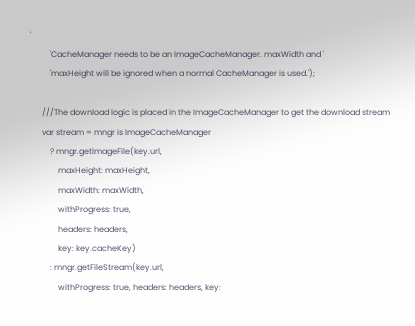'
          'CacheManager needs to be an ImageCacheManager. maxWidth and '
          'maxHeight will be ignored when a normal CacheManager is used.');

      ///The download logic is placed in the ImageCacheManager to get the download stream
      var stream = mngr is ImageCacheManager
          ? mngr.getImageFile(key.url,
              maxHeight: maxHeight,
              maxWidth: maxWidth,
              withProgress: true,
              headers: headers,
              key: key.cacheKey)
          : mngr.getFileStream(key.url,
              withProgress: true, headers: headers, key: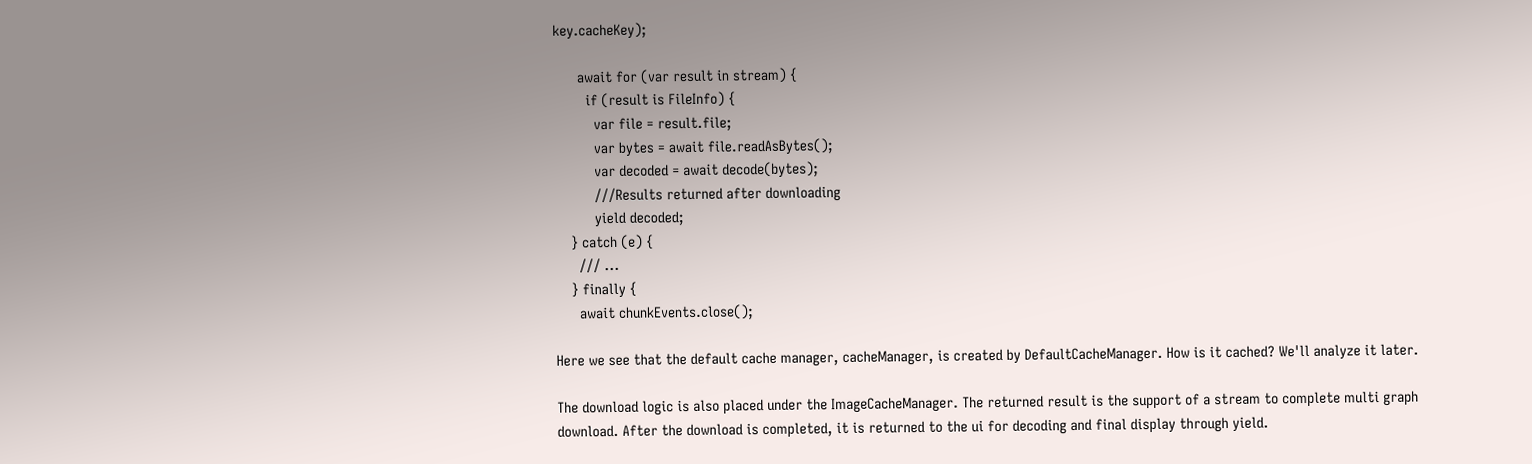key.cacheKey);

      await for (var result in stream) {
        if (result is FileInfo) {
          var file = result.file;
          var bytes = await file.readAsBytes();
          var decoded = await decode(bytes);
          ///Results returned after downloading
          yield decoded;
    } catch (e) {
      /// ...
    } finally {
      await chunkEvents.close();

Here we see that the default cache manager, cacheManager, is created by DefaultCacheManager. How is it cached? We'll analyze it later.

The download logic is also placed under the ImageCacheManager. The returned result is the support of a stream to complete multi graph download. After the download is completed, it is returned to the ui for decoding and final display through yield.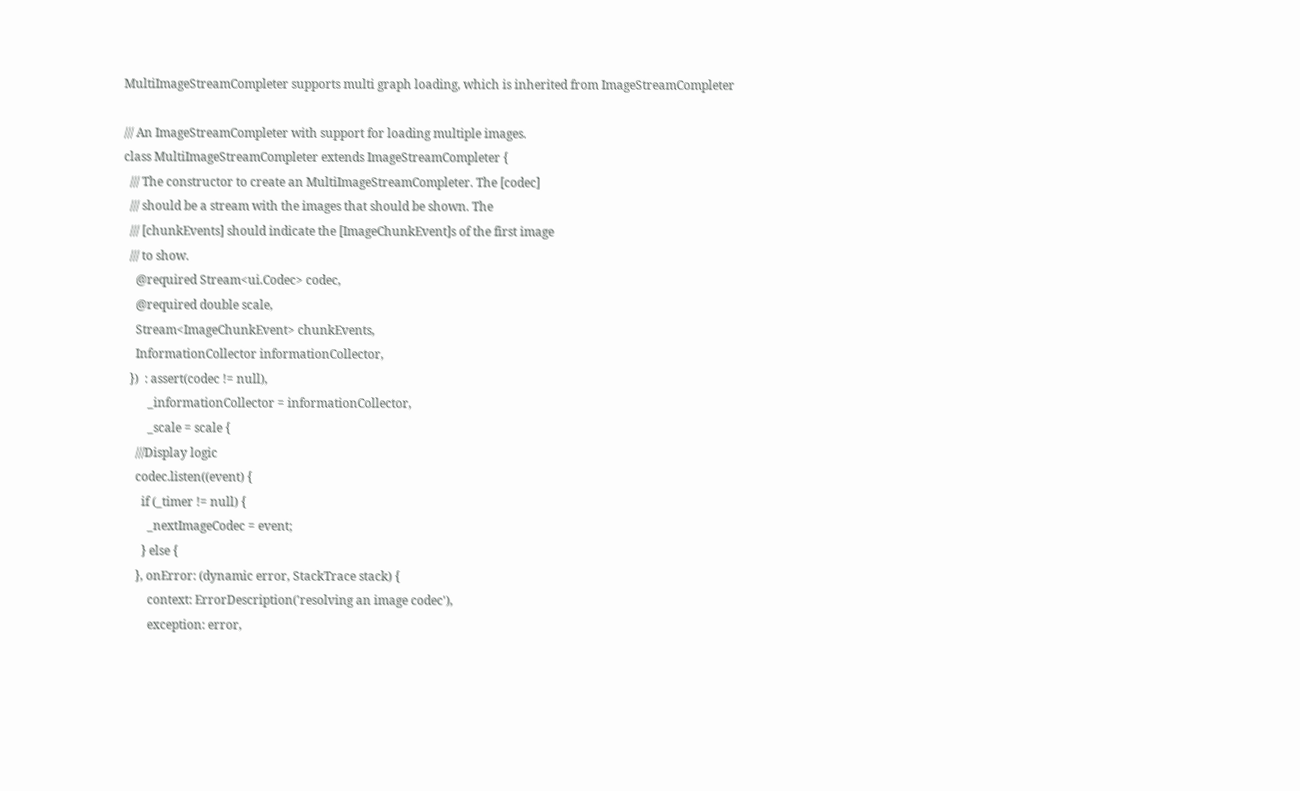MultiImageStreamCompleter supports multi graph loading, which is inherited from ImageStreamCompleter

/// An ImageStreamCompleter with support for loading multiple images.
class MultiImageStreamCompleter extends ImageStreamCompleter {
  /// The constructor to create an MultiImageStreamCompleter. The [codec]
  /// should be a stream with the images that should be shown. The
  /// [chunkEvents] should indicate the [ImageChunkEvent]s of the first image
  /// to show.
    @required Stream<ui.Codec> codec,
    @required double scale,
    Stream<ImageChunkEvent> chunkEvents,
    InformationCollector informationCollector,
  })  : assert(codec != null),
        _informationCollector = informationCollector,
        _scale = scale {
    ///Display logic
    codec.listen((event) {
      if (_timer != null) {
        _nextImageCodec = event;
      } else {
    }, onError: (dynamic error, StackTrace stack) {
        context: ErrorDescription('resolving an image codec'),
        exception: error,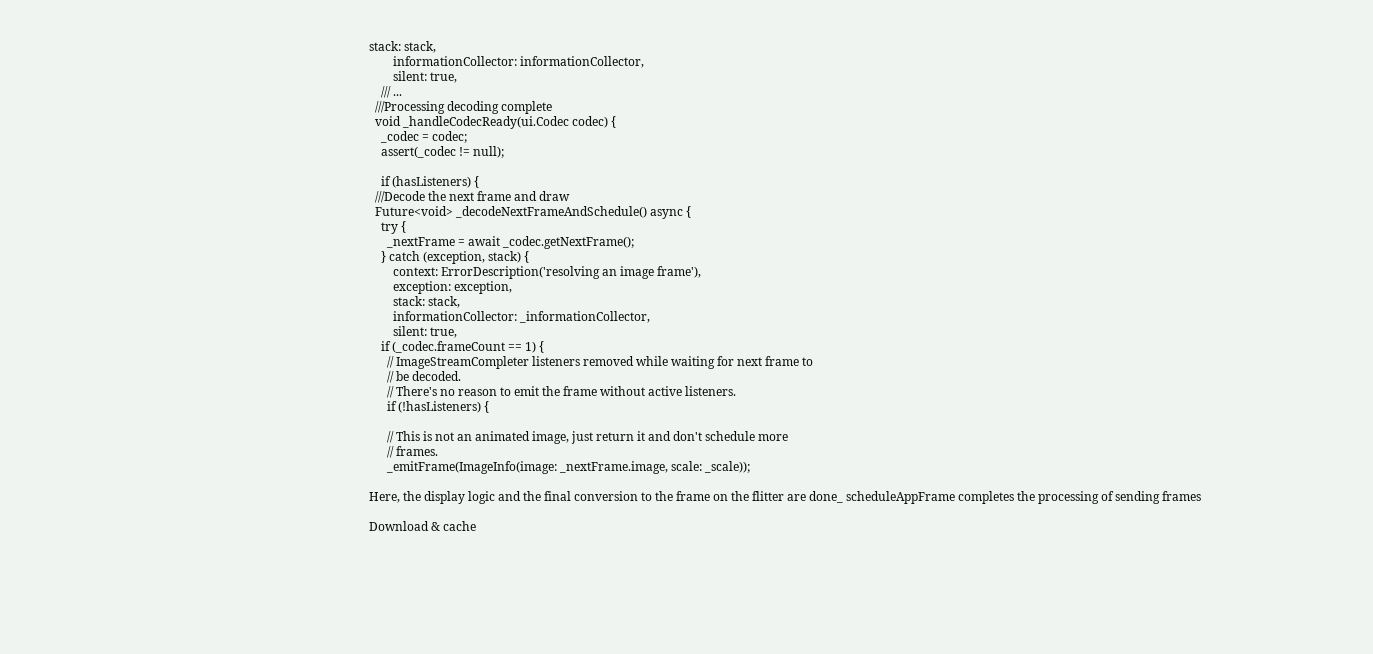stack: stack,
        informationCollector: informationCollector,
        silent: true,
    /// ...
  ///Processing decoding complete
  void _handleCodecReady(ui.Codec codec) {
    _codec = codec;
    assert(_codec != null);

    if (hasListeners) {
  ///Decode the next frame and draw
  Future<void> _decodeNextFrameAndSchedule() async {
    try {
      _nextFrame = await _codec.getNextFrame();
    } catch (exception, stack) {
        context: ErrorDescription('resolving an image frame'),
        exception: exception,
        stack: stack,
        informationCollector: _informationCollector,
        silent: true,
    if (_codec.frameCount == 1) {
      // ImageStreamCompleter listeners removed while waiting for next frame to
      // be decoded.
      // There's no reason to emit the frame without active listeners.
      if (!hasListeners) {

      // This is not an animated image, just return it and don't schedule more
      // frames.
      _emitFrame(ImageInfo(image: _nextFrame.image, scale: _scale));

Here, the display logic and the final conversion to the frame on the flitter are done_ scheduleAppFrame completes the processing of sending frames

Download & cache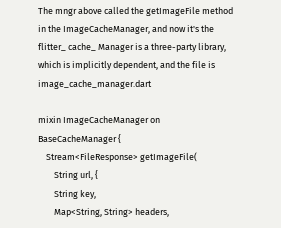The mngr above called the getImageFile method in the ImageCacheManager, and now it's the flitter_ cache_ Manager is a three-party library, which is implicitly dependent, and the file is image_cache_manager.dart

mixin ImageCacheManager on BaseCacheManager {
    Stream<FileResponse> getImageFile(
        String url, {
        String key,
        Map<String, String> headers,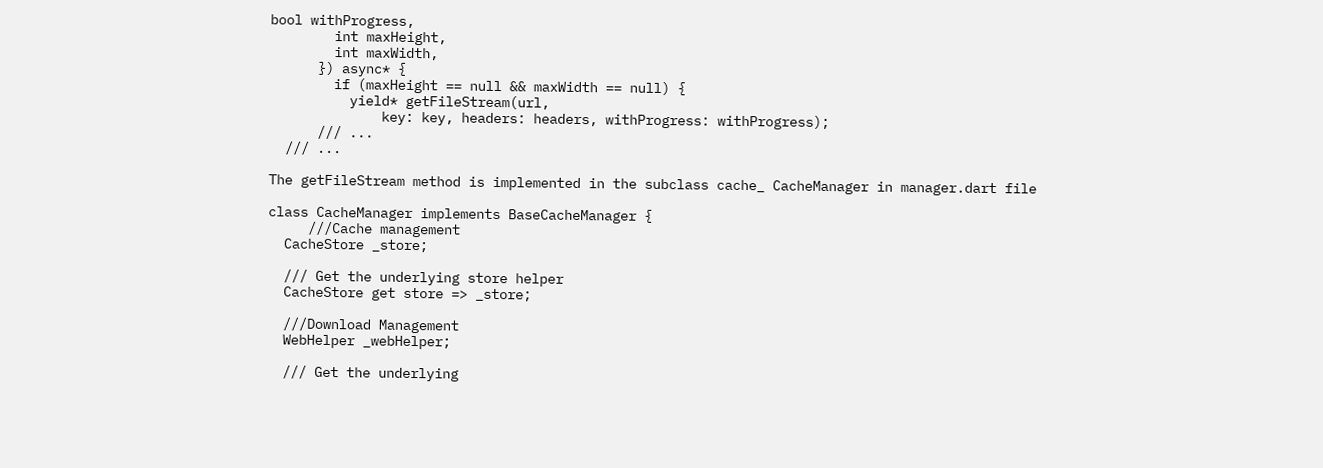bool withProgress,
        int maxHeight,
        int maxWidth,
      }) async* {
        if (maxHeight == null && maxWidth == null) {
          yield* getFileStream(url,
              key: key, headers: headers, withProgress: withProgress);
      /// ...
  /// ...

The getFileStream method is implemented in the subclass cache_ CacheManager in manager.dart file

class CacheManager implements BaseCacheManager {
     ///Cache management
  CacheStore _store;

  /// Get the underlying store helper
  CacheStore get store => _store;

  ///Download Management
  WebHelper _webHelper;

  /// Get the underlying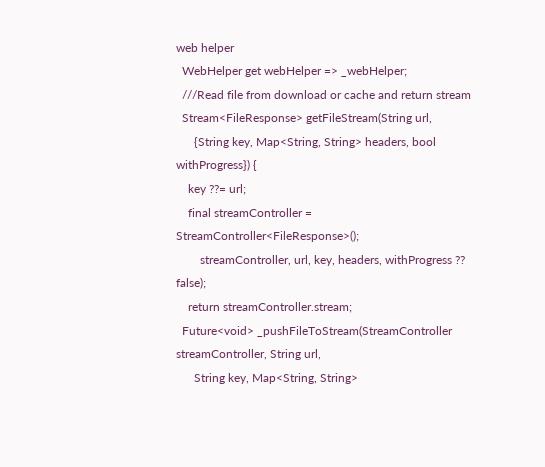web helper
  WebHelper get webHelper => _webHelper;
  ///Read file from download or cache and return stream
  Stream<FileResponse> getFileStream(String url,
      {String key, Map<String, String> headers, bool withProgress}) {
    key ??= url;
    final streamController = StreamController<FileResponse>();
        streamController, url, key, headers, withProgress ?? false);
    return streamController.stream;
  Future<void> _pushFileToStream(StreamController streamController, String url,
      String key, Map<String, String>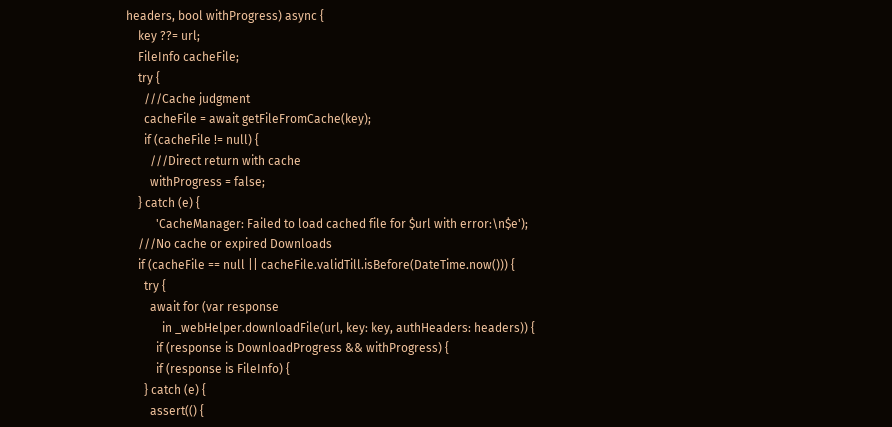headers, bool withProgress) async {
    key ??= url;
    FileInfo cacheFile;
    try {
      ///Cache judgment
      cacheFile = await getFileFromCache(key);
      if (cacheFile != null) {
        ///Direct return with cache
        withProgress = false;
    } catch (e) {
          'CacheManager: Failed to load cached file for $url with error:\n$e');
    ///No cache or expired Downloads
    if (cacheFile == null || cacheFile.validTill.isBefore(DateTime.now())) {
      try {
        await for (var response
            in _webHelper.downloadFile(url, key: key, authHeaders: headers)) {
          if (response is DownloadProgress && withProgress) {
          if (response is FileInfo) {
      } catch (e) {
        assert(() {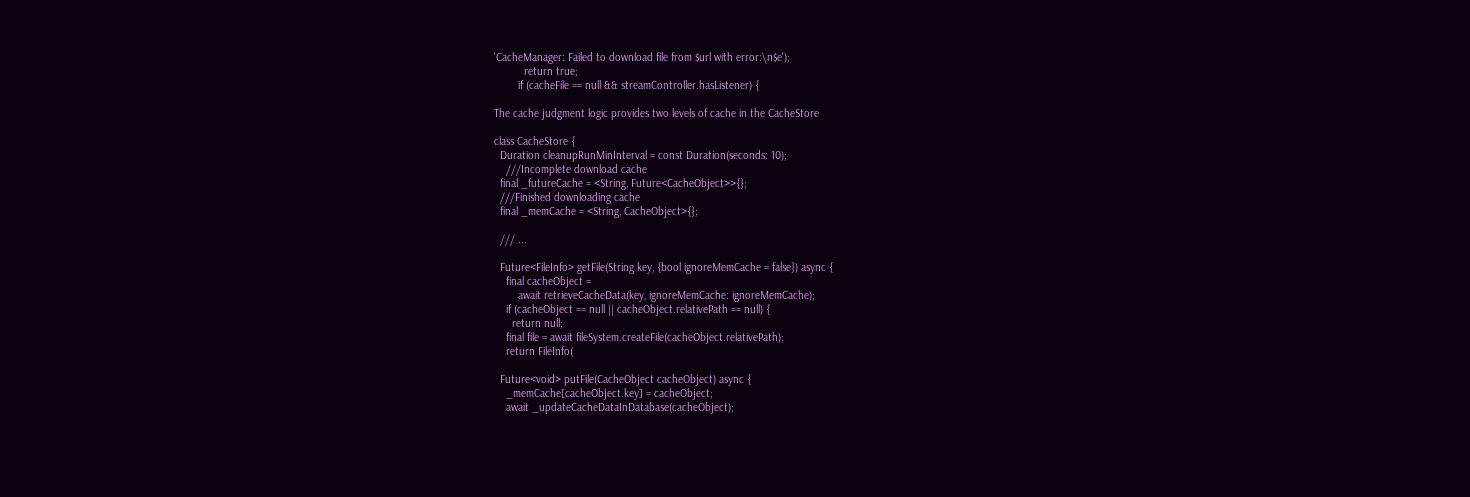'CacheManager: Failed to download file from $url with error:\n$e');
          return true;
        if (cacheFile == null && streamController.hasListener) {

The cache judgment logic provides two levels of cache in the CacheStore

class CacheStore {
  Duration cleanupRunMinInterval = const Duration(seconds: 10);
    ///Incomplete download cache
  final _futureCache = <String, Future<CacheObject>>{};
  ///Finished downloading cache
  final _memCache = <String, CacheObject>{};

  /// ...

  Future<FileInfo> getFile(String key, {bool ignoreMemCache = false}) async {
    final cacheObject =
        await retrieveCacheData(key, ignoreMemCache: ignoreMemCache);
    if (cacheObject == null || cacheObject.relativePath == null) {
      return null;
    final file = await fileSystem.createFile(cacheObject.relativePath);
    return FileInfo(

  Future<void> putFile(CacheObject cacheObject) async {
    _memCache[cacheObject.key] = cacheObject;
    await _updateCacheDataInDatabase(cacheObject);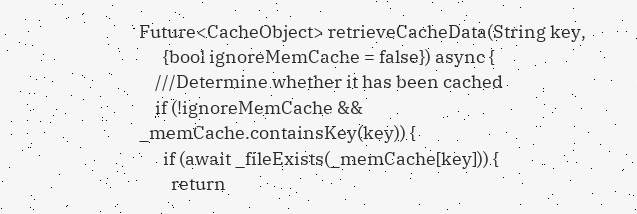Future<CacheObject> retrieveCacheData(String key,
      {bool ignoreMemCache = false}) async {
    ///Determine whether it has been cached
    if (!ignoreMemCache && _memCache.containsKey(key)) {
      if (await _fileExists(_memCache[key])) {
        return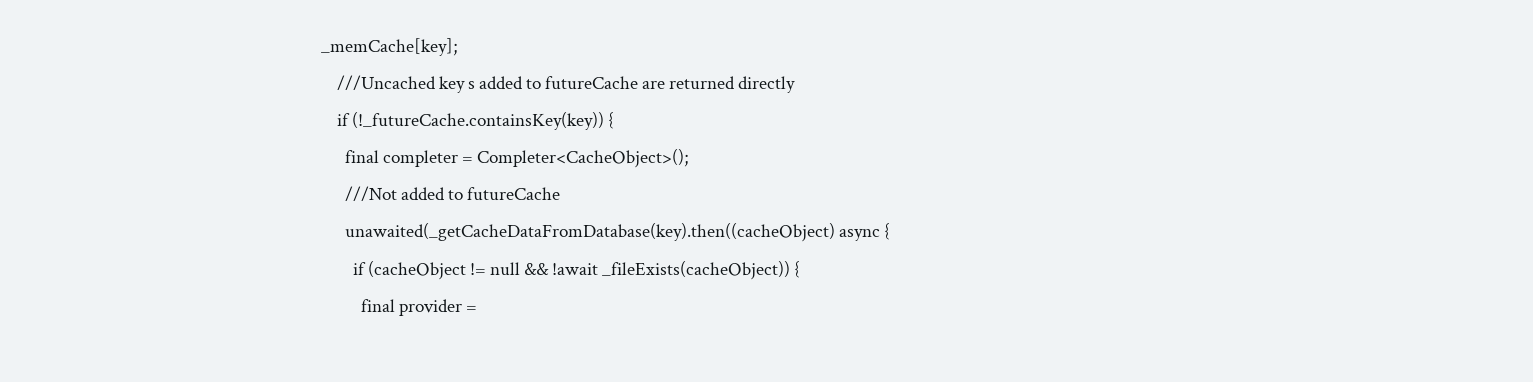_memCache[key];
    ///Uncached key s added to futureCache are returned directly
    if (!_futureCache.containsKey(key)) {
      final completer = Completer<CacheObject>();
      ///Not added to futureCache
      unawaited(_getCacheDataFromDatabase(key).then((cacheObject) async {
        if (cacheObject != null && !await _fileExists(cacheObject)) {
          final provider =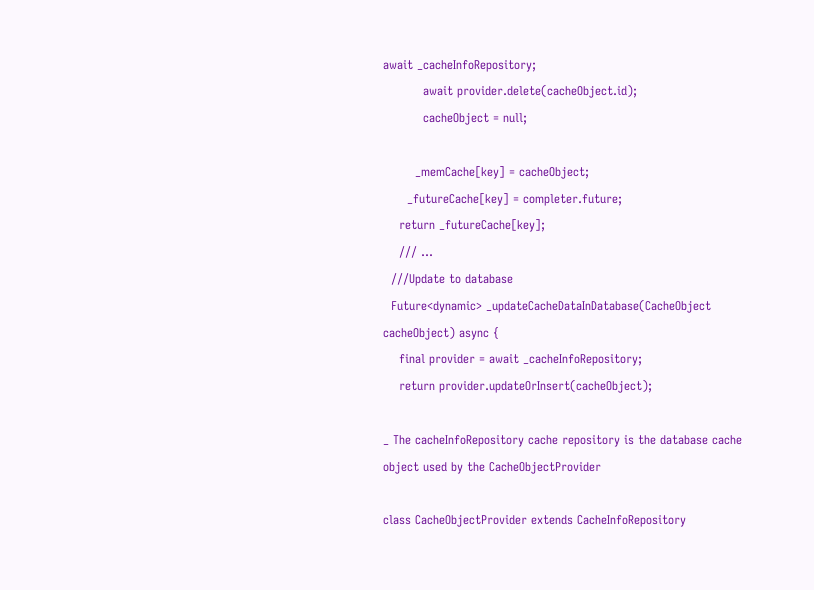await _cacheInfoRepository;
          await provider.delete(cacheObject.id);
          cacheObject = null;

        _memCache[key] = cacheObject;
      _futureCache[key] = completer.future;
    return _futureCache[key];
    /// ...
  ///Update to database
  Future<dynamic> _updateCacheDataInDatabase(CacheObject cacheObject) async {
    final provider = await _cacheInfoRepository;
    return provider.updateOrInsert(cacheObject);

_ The cacheInfoRepository cache repository is the database cache object used by the CacheObjectProvider

class CacheObjectProvider extends CacheInfoRepository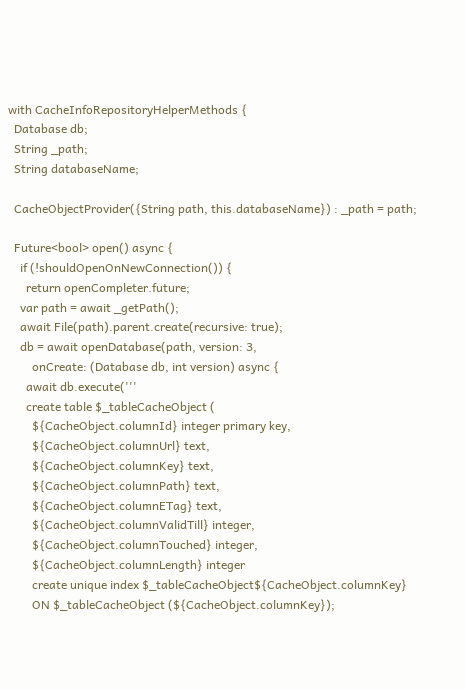with CacheInfoRepositoryHelperMethods {
  Database db;
  String _path;
  String databaseName;

  CacheObjectProvider({String path, this.databaseName}) : _path = path;

  Future<bool> open() async {
    if (!shouldOpenOnNewConnection()) {
      return openCompleter.future;
    var path = await _getPath();
    await File(path).parent.create(recursive: true);
    db = await openDatabase(path, version: 3,
        onCreate: (Database db, int version) async {
      await db.execute('''
      create table $_tableCacheObject (
        ${CacheObject.columnId} integer primary key,
        ${CacheObject.columnUrl} text,
        ${CacheObject.columnKey} text,
        ${CacheObject.columnPath} text,
        ${CacheObject.columnETag} text,
        ${CacheObject.columnValidTill} integer,
        ${CacheObject.columnTouched} integer,
        ${CacheObject.columnLength} integer
        create unique index $_tableCacheObject${CacheObject.columnKey}
        ON $_tableCacheObject (${CacheObject.columnKey});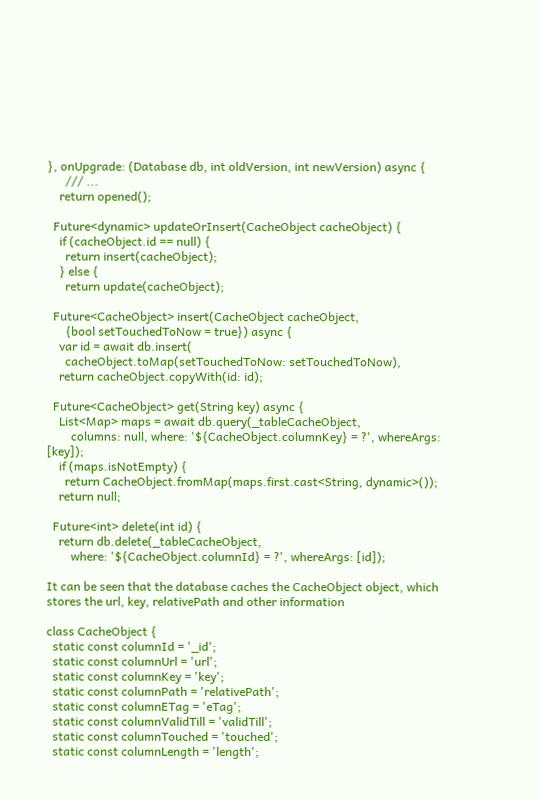}, onUpgrade: (Database db, int oldVersion, int newVersion) async {
      /// ...
    return opened();

  Future<dynamic> updateOrInsert(CacheObject cacheObject) {
    if (cacheObject.id == null) {
      return insert(cacheObject);
    } else {
      return update(cacheObject);

  Future<CacheObject> insert(CacheObject cacheObject,
      {bool setTouchedToNow = true}) async {
    var id = await db.insert(
      cacheObject.toMap(setTouchedToNow: setTouchedToNow),
    return cacheObject.copyWith(id: id);

  Future<CacheObject> get(String key) async {
    List<Map> maps = await db.query(_tableCacheObject,
        columns: null, where: '${CacheObject.columnKey} = ?', whereArgs: [key]);
    if (maps.isNotEmpty) {
      return CacheObject.fromMap(maps.first.cast<String, dynamic>());
    return null;

  Future<int> delete(int id) {
    return db.delete(_tableCacheObject,
        where: '${CacheObject.columnId} = ?', whereArgs: [id]);

It can be seen that the database caches the CacheObject object, which stores the url, key, relativePath and other information

class CacheObject {
  static const columnId = '_id';
  static const columnUrl = 'url';
  static const columnKey = 'key';
  static const columnPath = 'relativePath';
  static const columnETag = 'eTag';
  static const columnValidTill = 'validTill';
  static const columnTouched = 'touched';
  static const columnLength = 'length';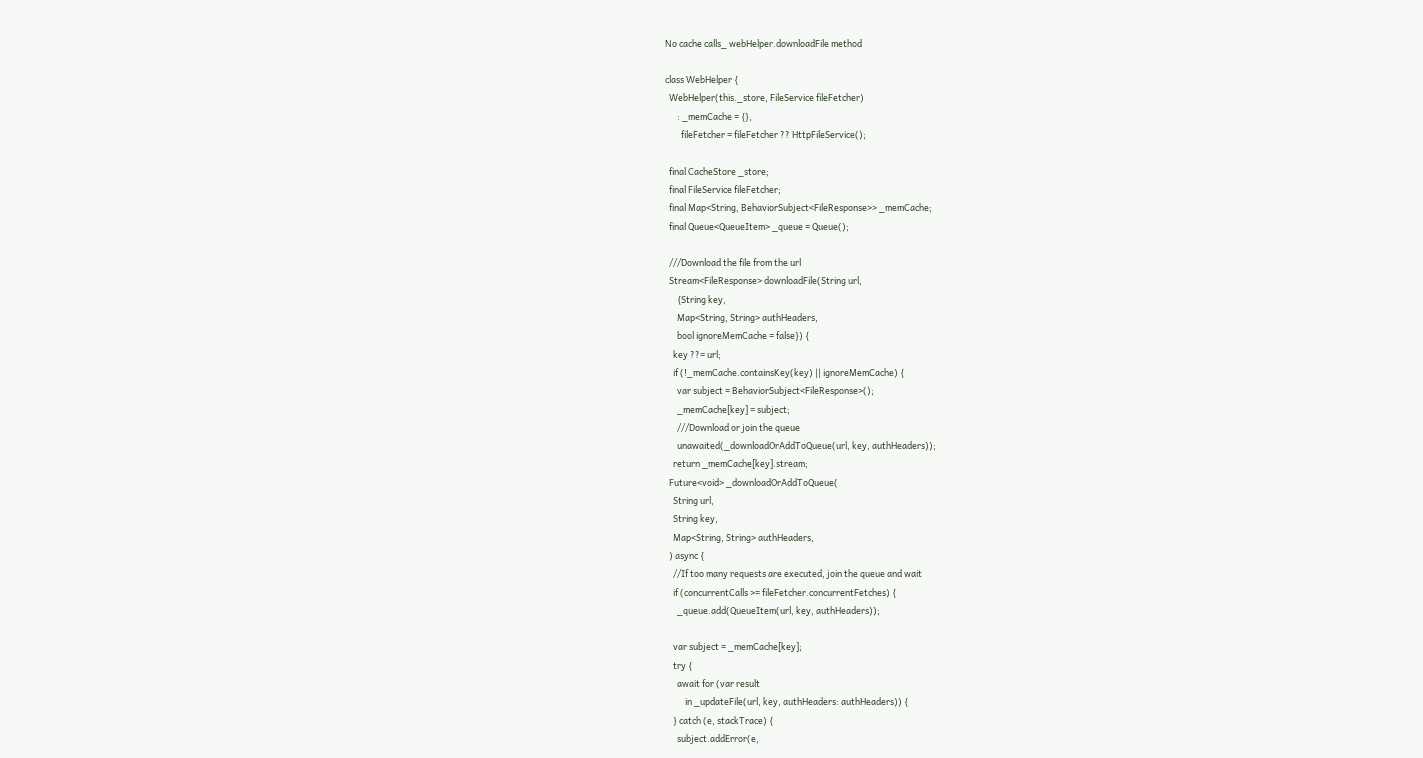No cache calls_ webHelper.downloadFile method

class WebHelper {
  WebHelper(this._store, FileService fileFetcher)
      : _memCache = {},
        fileFetcher = fileFetcher ?? HttpFileService();

  final CacheStore _store;
  final FileService fileFetcher;
  final Map<String, BehaviorSubject<FileResponse>> _memCache;
  final Queue<QueueItem> _queue = Queue();

  ///Download the file from the url
  Stream<FileResponse> downloadFile(String url,
      {String key,
      Map<String, String> authHeaders,
      bool ignoreMemCache = false}) {
    key ??= url;
    if (!_memCache.containsKey(key) || ignoreMemCache) {
      var subject = BehaviorSubject<FileResponse>();
      _memCache[key] = subject;
      ///Download or join the queue
      unawaited(_downloadOrAddToQueue(url, key, authHeaders));
    return _memCache[key].stream;
  Future<void> _downloadOrAddToQueue(
    String url,
    String key,
    Map<String, String> authHeaders,
  ) async {
    //If too many requests are executed, join the queue and wait
    if (concurrentCalls >= fileFetcher.concurrentFetches) {
      _queue.add(QueueItem(url, key, authHeaders));

    var subject = _memCache[key];
    try {
      await for (var result
          in _updateFile(url, key, authHeaders: authHeaders)) {
    } catch (e, stackTrace) {
      subject.addError(e,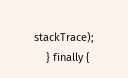stackTrace);
    } finally {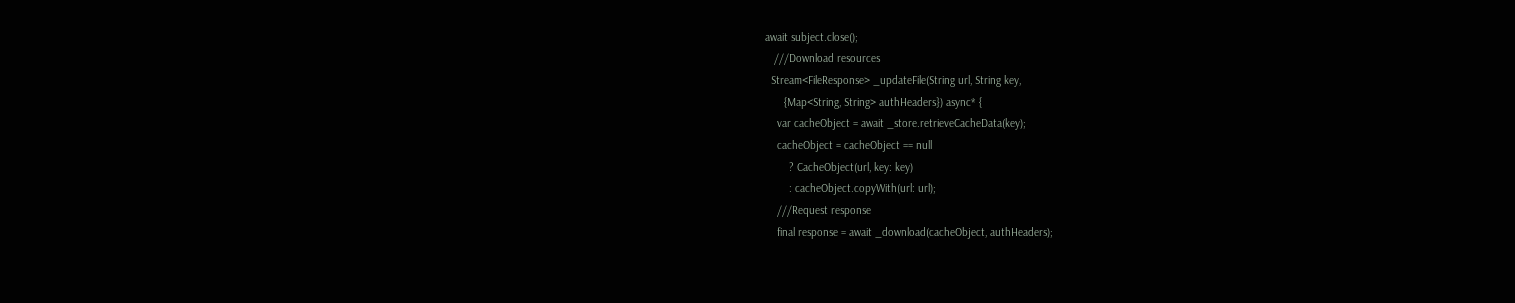await subject.close();
   ///Download resources
  Stream<FileResponse> _updateFile(String url, String key,
      {Map<String, String> authHeaders}) async* {
    var cacheObject = await _store.retrieveCacheData(key);
    cacheObject = cacheObject == null
        ? CacheObject(url, key: key)
        : cacheObject.copyWith(url: url);
    ///Request response
    final response = await _download(cacheObject, authHeaders);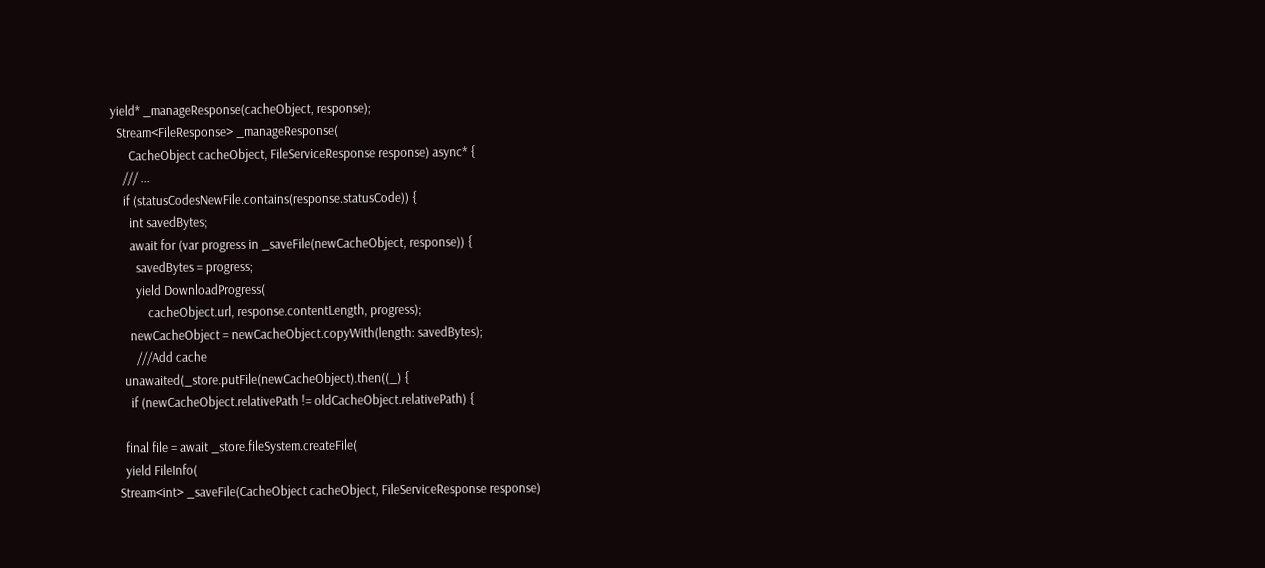yield* _manageResponse(cacheObject, response);
  Stream<FileResponse> _manageResponse(
      CacheObject cacheObject, FileServiceResponse response) async* {
    /// ...
    if (statusCodesNewFile.contains(response.statusCode)) {
      int savedBytes;
      await for (var progress in _saveFile(newCacheObject, response)) {
        savedBytes = progress;
        yield DownloadProgress(
            cacheObject.url, response.contentLength, progress);
      newCacheObject = newCacheObject.copyWith(length: savedBytes);
        ///Add cache
    unawaited(_store.putFile(newCacheObject).then((_) {
      if (newCacheObject.relativePath != oldCacheObject.relativePath) {

    final file = await _store.fileSystem.createFile(
    yield FileInfo(
  Stream<int> _saveFile(CacheObject cacheObject, FileServiceResponse response)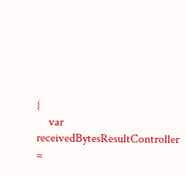{
    var receivedBytesResultController =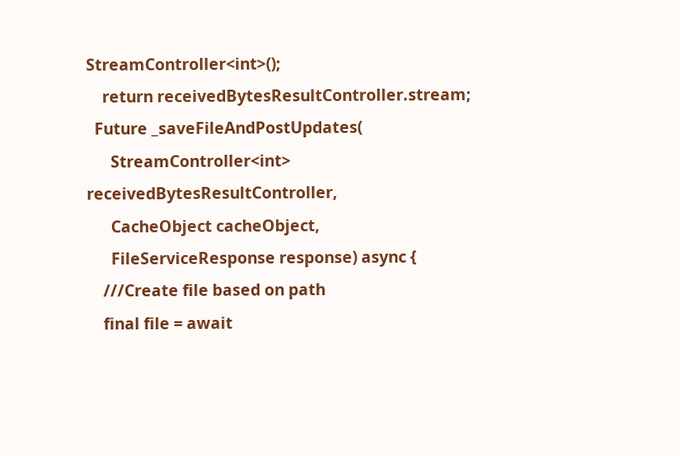StreamController<int>();
    return receivedBytesResultController.stream;
  Future _saveFileAndPostUpdates(
      StreamController<int> receivedBytesResultController,
      CacheObject cacheObject,
      FileServiceResponse response) async {
    ///Create file based on path
    final file = await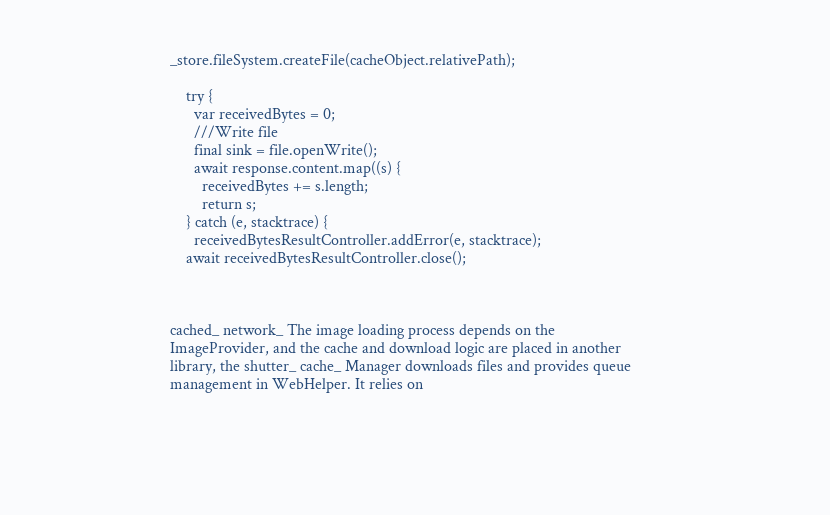_store.fileSystem.createFile(cacheObject.relativePath);

    try {
      var receivedBytes = 0;
      ///Write file
      final sink = file.openWrite();
      await response.content.map((s) {
        receivedBytes += s.length;
        return s;
    } catch (e, stacktrace) {
      receivedBytesResultController.addError(e, stacktrace);
    await receivedBytesResultController.close();



cached_ network_ The image loading process depends on the ImageProvider, and the cache and download logic are placed in another library, the shutter_ cache_ Manager downloads files and provides queue management in WebHelper. It relies on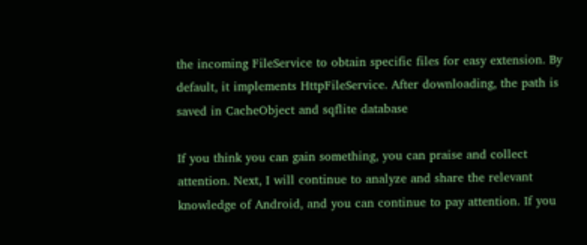the incoming FileService to obtain specific files for easy extension. By default, it implements HttpFileService. After downloading, the path is saved in CacheObject and sqflite database

If you think you can gain something, you can praise and collect attention. Next, I will continue to analyze and share the relevant knowledge of Android, and you can continue to pay attention. If you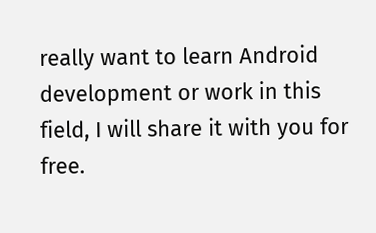really want to learn Android development or work in this field, I will share it with you for free.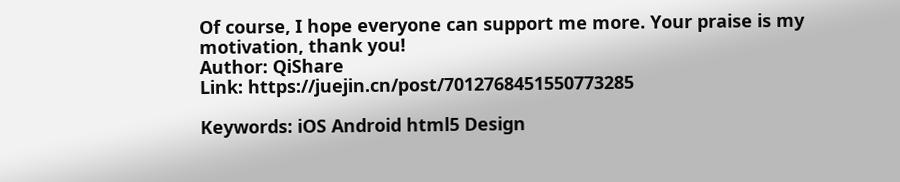Of course, I hope everyone can support me more. Your praise is my motivation, thank you!
Author: QiShare
Link: https://juejin.cn/post/7012768451550773285

Keywords: iOS Android html5 Design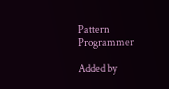Pattern Programmer

Added by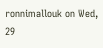ronnimallouk on Wed, 29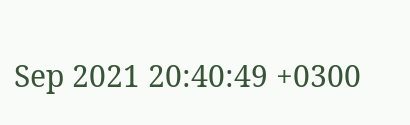Sep 2021 20:40:49 +0300